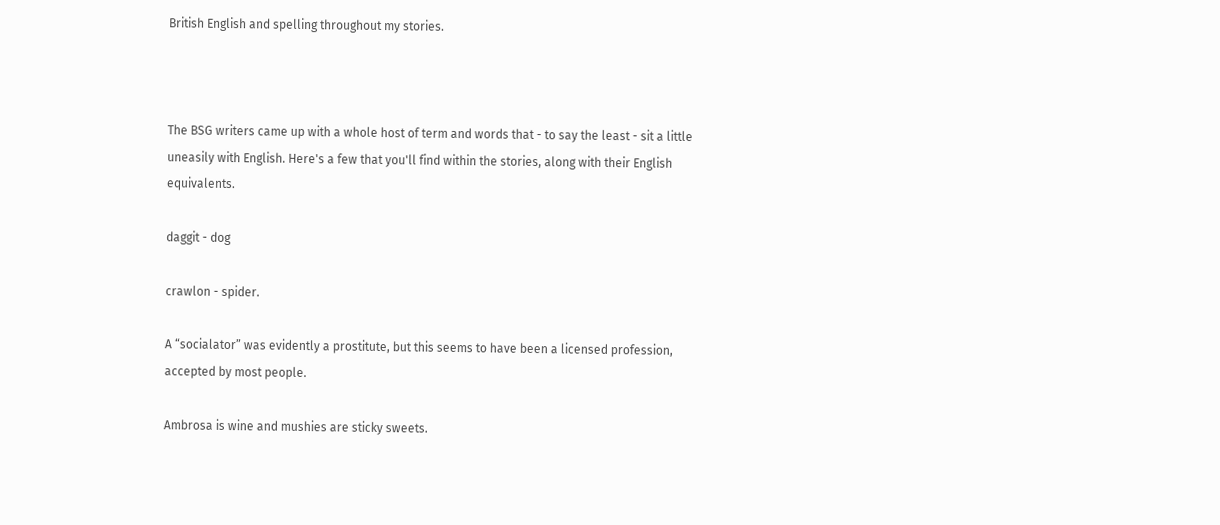British English and spelling throughout my stories.



The BSG writers came up with a whole host of term and words that - to say the least - sit a little uneasily with English. Here's a few that you'll find within the stories, along with their English equivalents.

daggit - dog

crawlon - spider.

A “socialator” was evidently a prostitute, but this seems to have been a licensed profession, accepted by most people.

Ambrosa is wine and mushies are sticky sweets.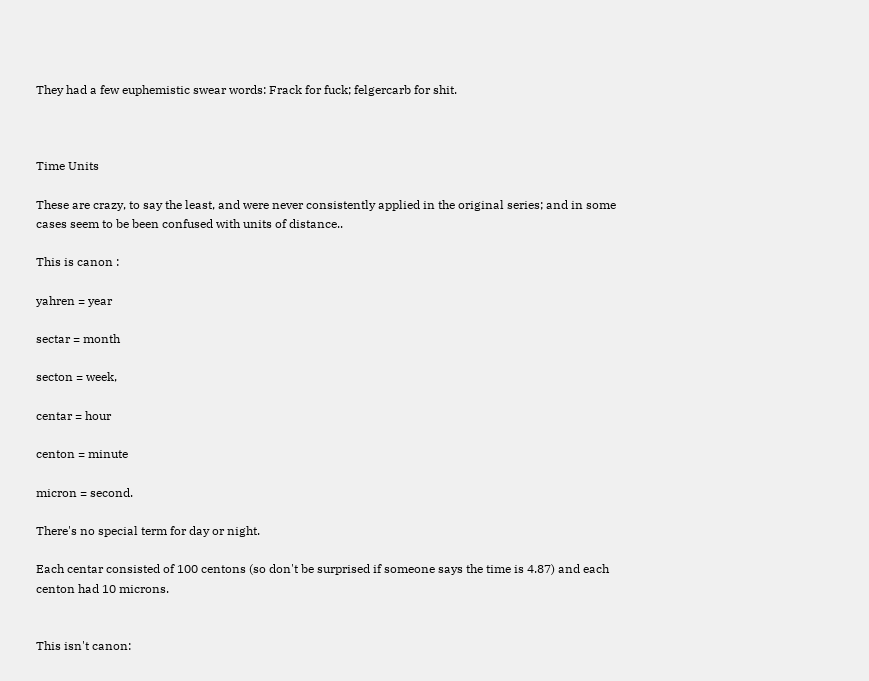They had a few euphemistic swear words: Frack for fuck; felgercarb for shit.



Time Units

These are crazy, to say the least, and were never consistently applied in the original series; and in some cases seem to be been confused with units of distance..

This is canon :

yahren = year

sectar = month

secton = week,

centar = hour

centon = minute

micron = second.

There's no special term for day or night.

Each centar consisted of 100 centons (so don't be surprised if someone says the time is 4.87) and each centon had 10 microns.


This isn't canon: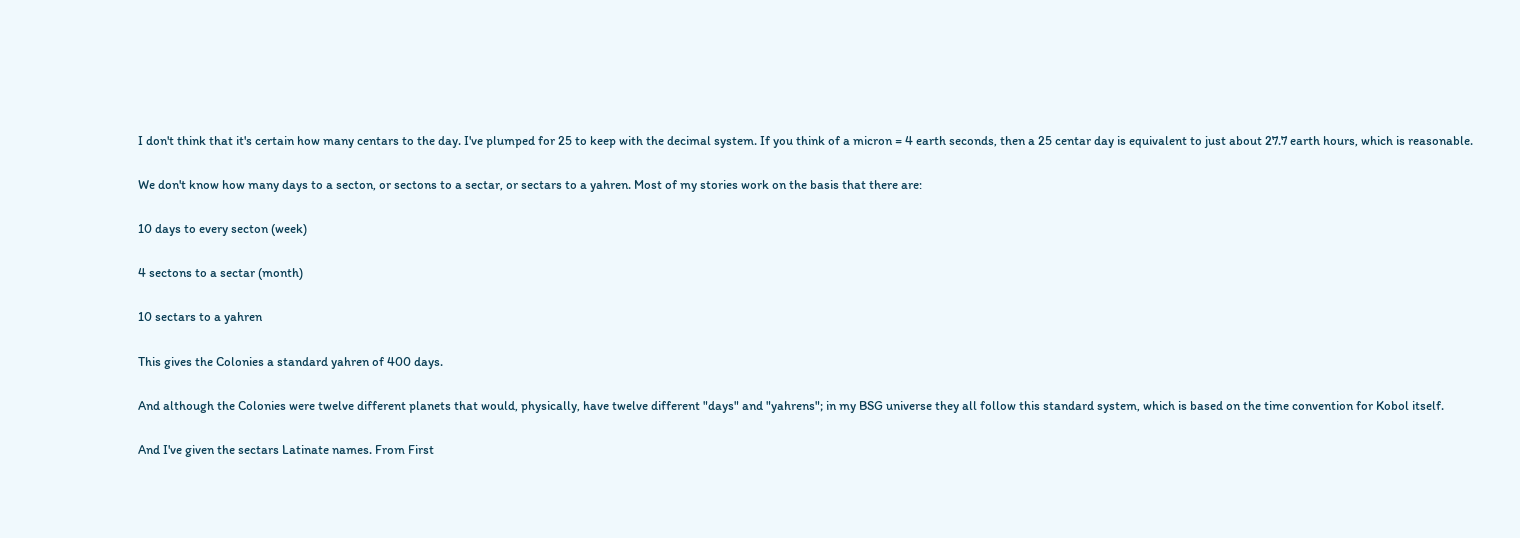I don't think that it's certain how many centars to the day. I've plumped for 25 to keep with the decimal system. If you think of a micron = 4 earth seconds, then a 25 centar day is equivalent to just about 27.7 earth hours, which is reasonable.

We don't know how many days to a secton, or sectons to a sectar, or sectars to a yahren. Most of my stories work on the basis that there are:

10 days to every secton (week)

4 sectons to a sectar (month)

10 sectars to a yahren

This gives the Colonies a standard yahren of 400 days.

And although the Colonies were twelve different planets that would, physically, have twelve different "days" and "yahrens"; in my BSG universe they all follow this standard system, which is based on the time convention for Kobol itself.

And I've given the sectars Latinate names. From First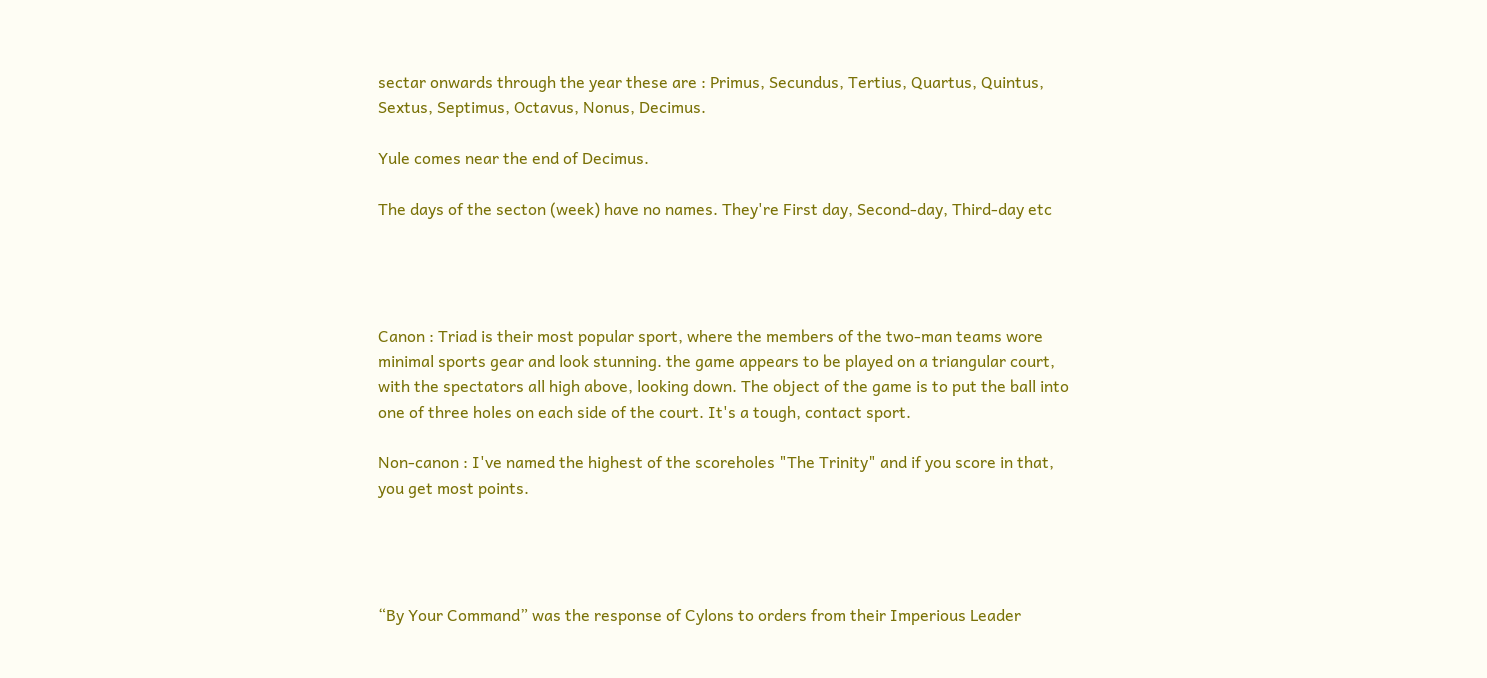sectar onwards through the year these are : Primus, Secundus, Tertius, Quartus, Quintus, Sextus, Septimus, Octavus, Nonus, Decimus.

Yule comes near the end of Decimus.

The days of the secton (week) have no names. They're First day, Second-day, Third-day etc




Canon : Triad is their most popular sport, where the members of the two-man teams wore minimal sports gear and look stunning. the game appears to be played on a triangular court, with the spectators all high above, looking down. The object of the game is to put the ball into one of three holes on each side of the court. It's a tough, contact sport.

Non-canon : I've named the highest of the scoreholes "The Trinity" and if you score in that, you get most points.




“By Your Command” was the response of Cylons to orders from their Imperious Leader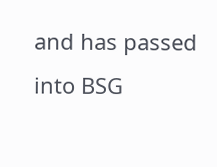and has passed into BSG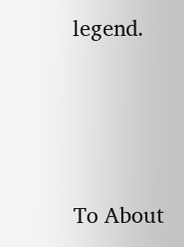legend.




To About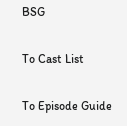BSG

To Cast List

To Episode Guide